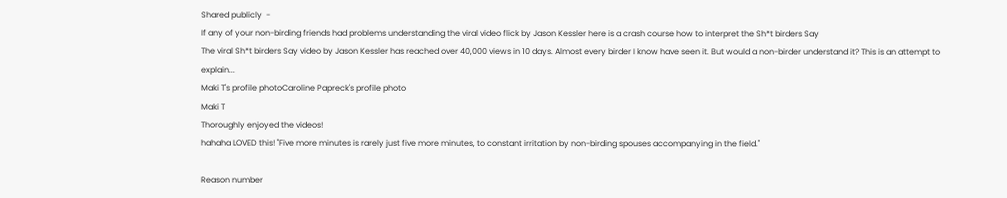Shared publicly  -
If any of your non-birding friends had problems understanding the viral video flick by Jason Kessler here is a crash course how to interpret the Sh*t birders Say
The viral Sh*t birders Say video by Jason Kessler has reached over 40,000 views in 10 days. Almost every birder I know have seen it. But would a non-birder understand it? This is an attempt to explain...
Maki T's profile photoCaroline Papreck's profile photo
Maki T
Thoroughly enjoyed the videos!
hahaha LOVED this! "Five more minutes is rarely just five more minutes, to constant irritation by non-birding spouses accompanying in the field."

Reason number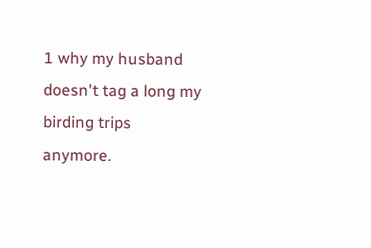1 why my husband doesn't tag a long my birding trips anymore.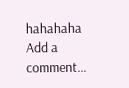hahahaha
Add a comment...